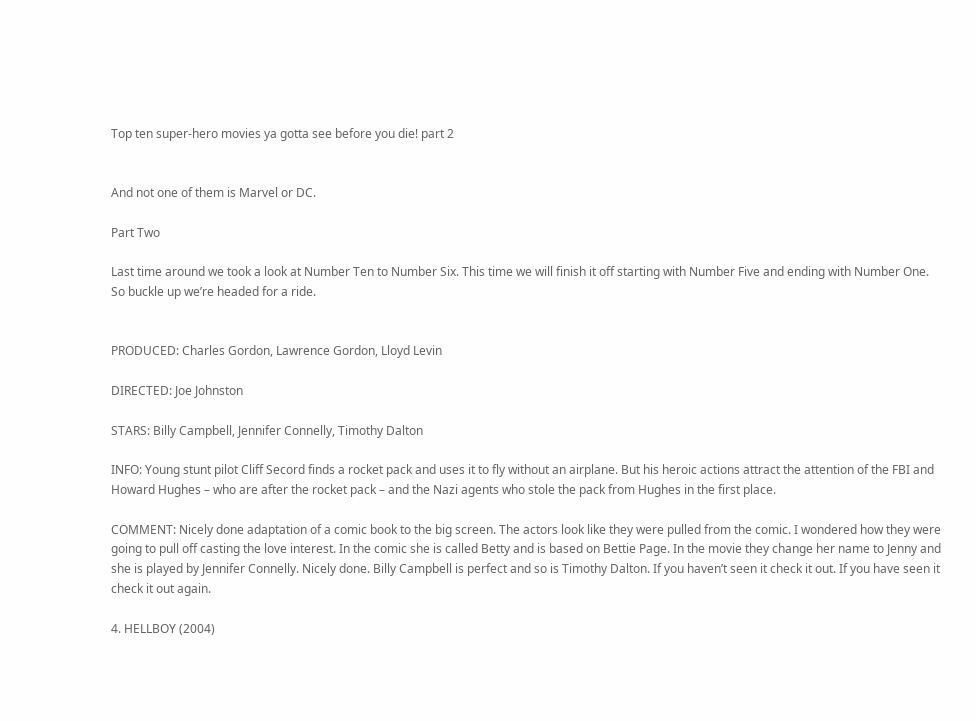Top ten super-hero movies ya gotta see before you die! part 2


And not one of them is Marvel or DC.

Part Two

Last time around we took a look at Number Ten to Number Six. This time we will finish it off starting with Number Five and ending with Number One. So buckle up we’re headed for a ride.


PRODUCED: Charles Gordon, Lawrence Gordon, Lloyd Levin

DIRECTED: Joe Johnston

STARS: Billy Campbell, Jennifer Connelly, Timothy Dalton

INFO: Young stunt pilot Cliff Secord finds a rocket pack and uses it to fly without an airplane. But his heroic actions attract the attention of the FBI and Howard Hughes – who are after the rocket pack – and the Nazi agents who stole the pack from Hughes in the first place.

COMMENT: Nicely done adaptation of a comic book to the big screen. The actors look like they were pulled from the comic. I wondered how they were going to pull off casting the love interest. In the comic she is called Betty and is based on Bettie Page. In the movie they change her name to Jenny and she is played by Jennifer Connelly. Nicely done. Billy Campbell is perfect and so is Timothy Dalton. If you haven’t seen it check it out. If you have seen it check it out again.

4. HELLBOY (2004)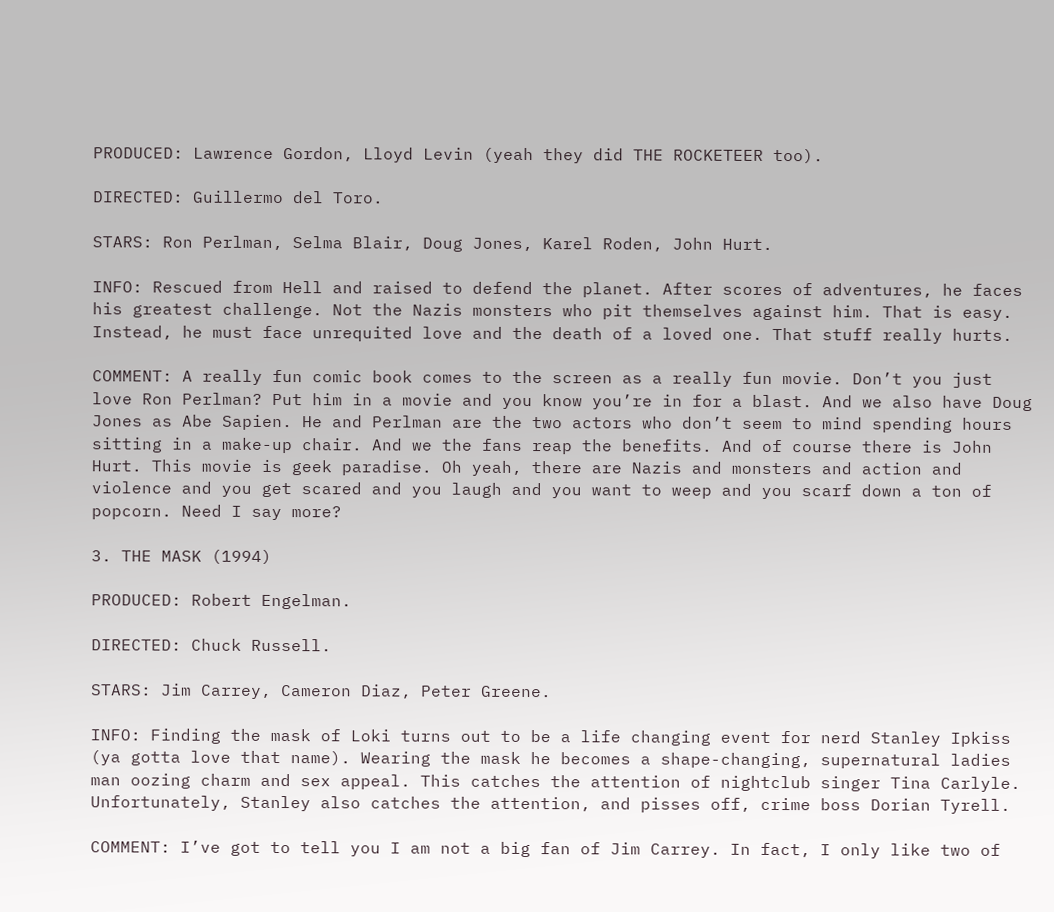PRODUCED: Lawrence Gordon, Lloyd Levin (yeah they did THE ROCKETEER too).

DIRECTED: Guillermo del Toro.

STARS: Ron Perlman, Selma Blair, Doug Jones, Karel Roden, John Hurt.

INFO: Rescued from Hell and raised to defend the planet. After scores of adventures, he faces his greatest challenge. Not the Nazis monsters who pit themselves against him. That is easy. Instead, he must face unrequited love and the death of a loved one. That stuff really hurts.

COMMENT: A really fun comic book comes to the screen as a really fun movie. Don’t you just love Ron Perlman? Put him in a movie and you know you’re in for a blast. And we also have Doug Jones as Abe Sapien. He and Perlman are the two actors who don’t seem to mind spending hours sitting in a make-up chair. And we the fans reap the benefits. And of course there is John Hurt. This movie is geek paradise. Oh yeah, there are Nazis and monsters and action and violence and you get scared and you laugh and you want to weep and you scarf down a ton of popcorn. Need I say more?

3. THE MASK (1994)

PRODUCED: Robert Engelman.

DIRECTED: Chuck Russell.

STARS: Jim Carrey, Cameron Diaz, Peter Greene.

INFO: Finding the mask of Loki turns out to be a life changing event for nerd Stanley Ipkiss (ya gotta love that name). Wearing the mask he becomes a shape-changing, supernatural ladies man oozing charm and sex appeal. This catches the attention of nightclub singer Tina Carlyle. Unfortunately, Stanley also catches the attention, and pisses off, crime boss Dorian Tyrell.

COMMENT: I’ve got to tell you I am not a big fan of Jim Carrey. In fact, I only like two of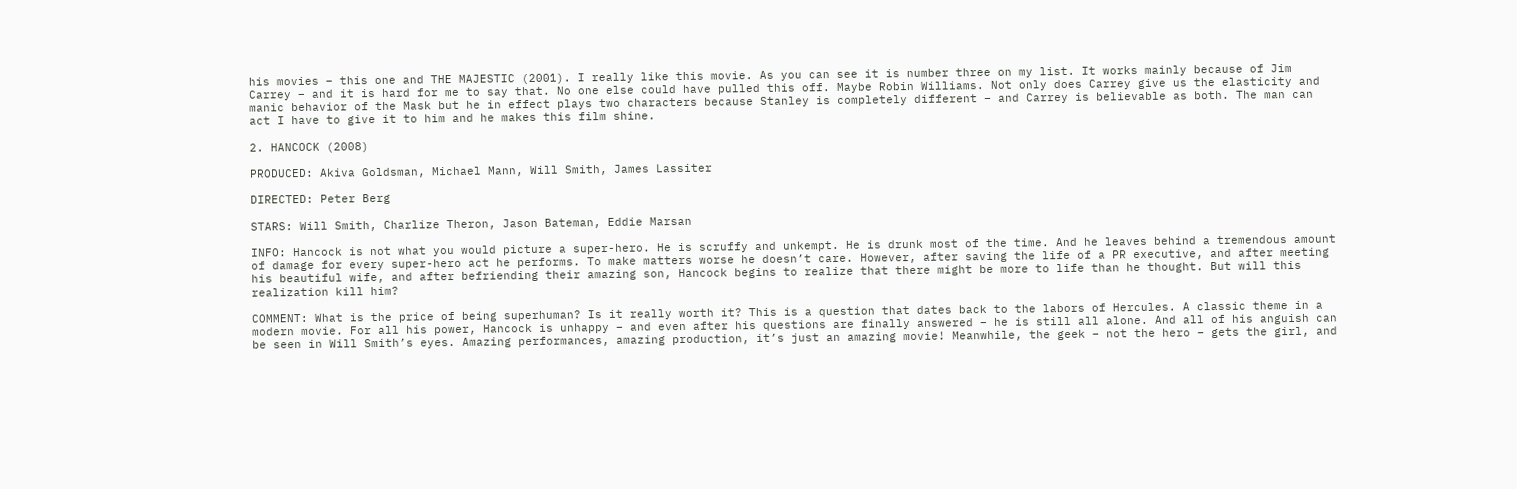his movies – this one and THE MAJESTIC (2001). I really like this movie. As you can see it is number three on my list. It works mainly because of Jim Carrey – and it is hard for me to say that. No one else could have pulled this off. Maybe Robin Williams. Not only does Carrey give us the elasticity and manic behavior of the Mask but he in effect plays two characters because Stanley is completely different – and Carrey is believable as both. The man can act I have to give it to him and he makes this film shine.

2. HANCOCK (2008)

PRODUCED: Akiva Goldsman, Michael Mann, Will Smith, James Lassiter

DIRECTED: Peter Berg

STARS: Will Smith, Charlize Theron, Jason Bateman, Eddie Marsan

INFO: Hancock is not what you would picture a super-hero. He is scruffy and unkempt. He is drunk most of the time. And he leaves behind a tremendous amount of damage for every super-hero act he performs. To make matters worse he doesn’t care. However, after saving the life of a PR executive, and after meeting his beautiful wife, and after befriending their amazing son, Hancock begins to realize that there might be more to life than he thought. But will this realization kill him?

COMMENT: What is the price of being superhuman? Is it really worth it? This is a question that dates back to the labors of Hercules. A classic theme in a modern movie. For all his power, Hancock is unhappy – and even after his questions are finally answered – he is still all alone. And all of his anguish can be seen in Will Smith’s eyes. Amazing performances, amazing production, it’s just an amazing movie! Meanwhile, the geek – not the hero – gets the girl, and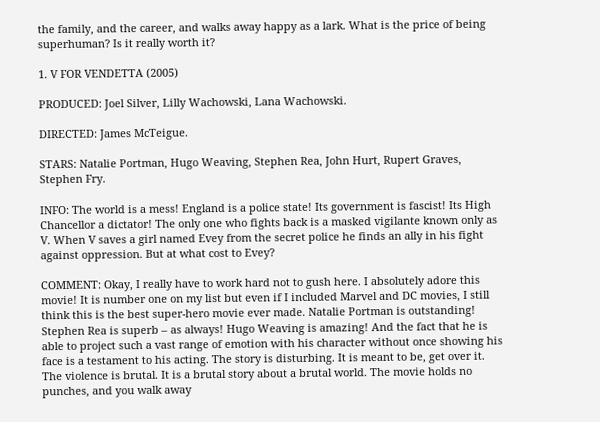the family, and the career, and walks away happy as a lark. What is the price of being superhuman? Is it really worth it?

1. V FOR VENDETTA (2005)

PRODUCED: Joel Silver, Lilly Wachowski, Lana Wachowski.

DIRECTED: James McTeigue.

STARS: Natalie Portman, Hugo Weaving, Stephen Rea, John Hurt, Rupert Graves, Stephen Fry.

INFO: The world is a mess! England is a police state! Its government is fascist! Its High Chancellor a dictator! The only one who fights back is a masked vigilante known only as V. When V saves a girl named Evey from the secret police he finds an ally in his fight against oppression. But at what cost to Evey?

COMMENT: Okay, I really have to work hard not to gush here. I absolutely adore this movie! It is number one on my list but even if I included Marvel and DC movies, I still think this is the best super-hero movie ever made. Natalie Portman is outstanding! Stephen Rea is superb – as always! Hugo Weaving is amazing! And the fact that he is able to project such a vast range of emotion with his character without once showing his face is a testament to his acting. The story is disturbing. It is meant to be, get over it. The violence is brutal. It is a brutal story about a brutal world. The movie holds no punches, and you walk away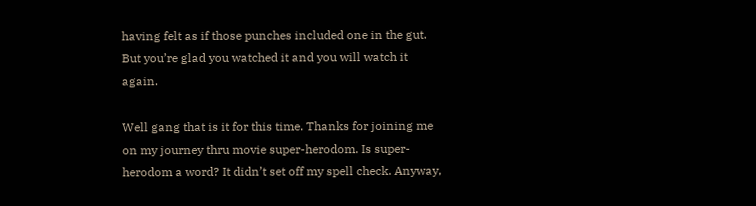having felt as if those punches included one in the gut. But you’re glad you watched it and you will watch it again.

Well gang that is it for this time. Thanks for joining me on my journey thru movie super-herodom. Is super-herodom a word? It didn’t set off my spell check. Anyway,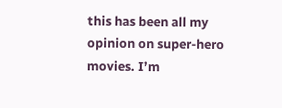this has been all my opinion on super-hero movies. I’m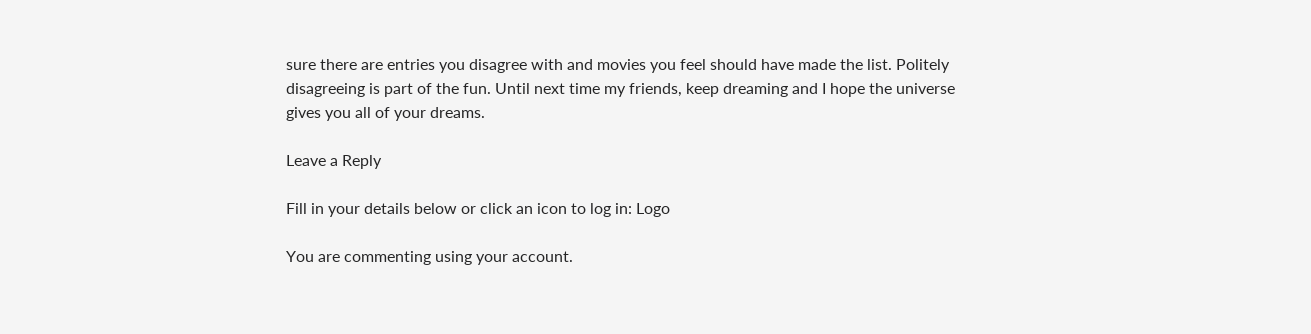sure there are entries you disagree with and movies you feel should have made the list. Politely disagreeing is part of the fun. Until next time my friends, keep dreaming and I hope the universe gives you all of your dreams.

Leave a Reply

Fill in your details below or click an icon to log in: Logo

You are commenting using your account.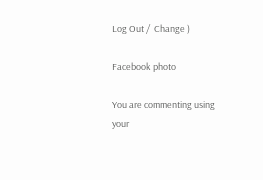Log Out /  Change )

Facebook photo

You are commenting using your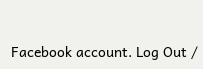Facebook account. Log Out /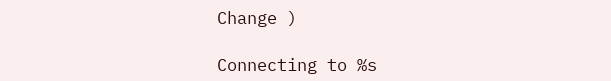Change )

Connecting to %s